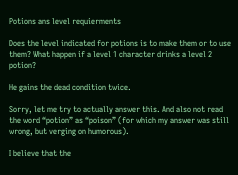Potions ans level requierments

Does the level indicated for potions is to make them or to use them? What happen if a level 1 character drinks a level 2 potion?

He gains the dead condition twice.

Sorry, let me try to actually answer this. And also not read the word “potion” as “poison” (for which my answer was still wrong, but verging on humorous).

I believe that the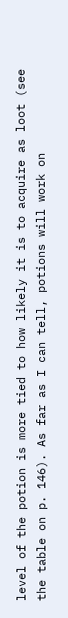level of the potion is more tied to how likely it is to acquire as loot (see the table on p. 146). As far as I can tell, potions will work on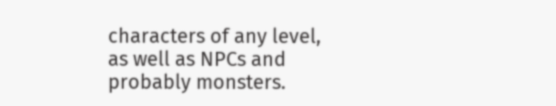characters of any level, as well as NPCs and probably monsters.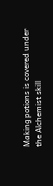Making potions is covered under the Alchemist skill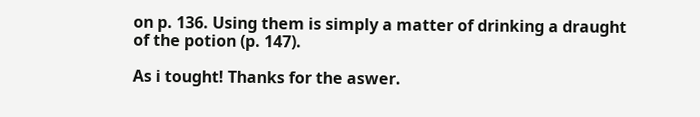on p. 136. Using them is simply a matter of drinking a draught of the potion (p. 147).

As i tought! Thanks for the aswer.